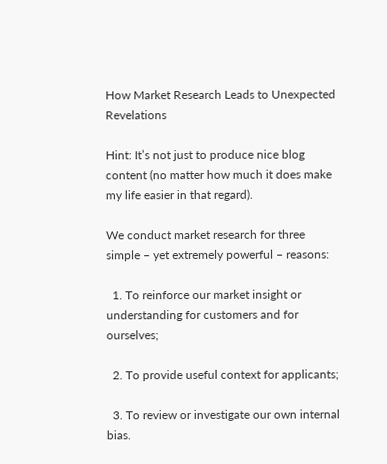How Market Research Leads to Unexpected Revelations

Hint: It’s not just to produce nice blog content (no matter how much it does make my life easier in that regard).

We conduct market research for three simple – yet extremely powerful – reasons:

  1. To reinforce our market insight or understanding for customers and for ourselves;

  2. To provide useful context for applicants;

  3. To review or investigate our own internal bias.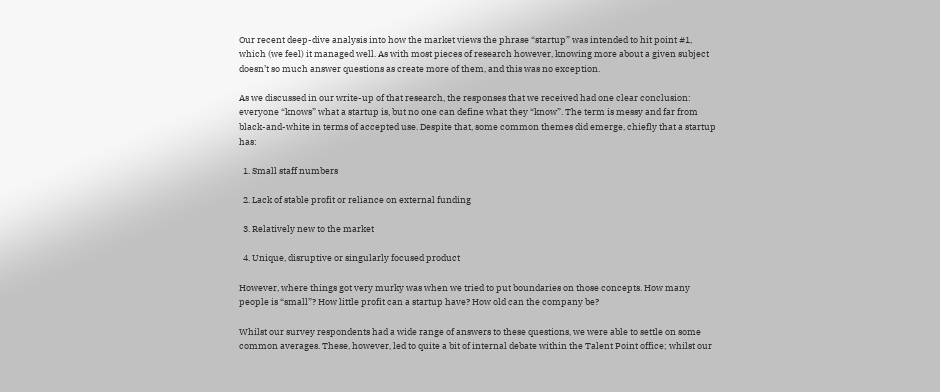Our recent deep-dive analysis into how the market views the phrase “startup” was intended to hit point #1, which (we feel) it managed well. As with most pieces of research however, knowing more about a given subject doesn’t so much answer questions as create more of them, and this was no exception.

As we discussed in our write-up of that research, the responses that we received had one clear conclusion: everyone “knows” what a startup is, but no one can define what they “know”. The term is messy and far from black-and-white in terms of accepted use. Despite that, some common themes did emerge, chiefly that a startup has:

  1. Small staff numbers

  2. Lack of stable profit or reliance on external funding

  3. Relatively new to the market

  4. Unique, disruptive or singularly focused product

However, where things got very murky was when we tried to put boundaries on those concepts. How many people is “small”? How little profit can a startup have? How old can the company be?

Whilst our survey respondents had a wide range of answers to these questions, we were able to settle on some common averages. These, however, led to quite a bit of internal debate within the Talent Point office; whilst our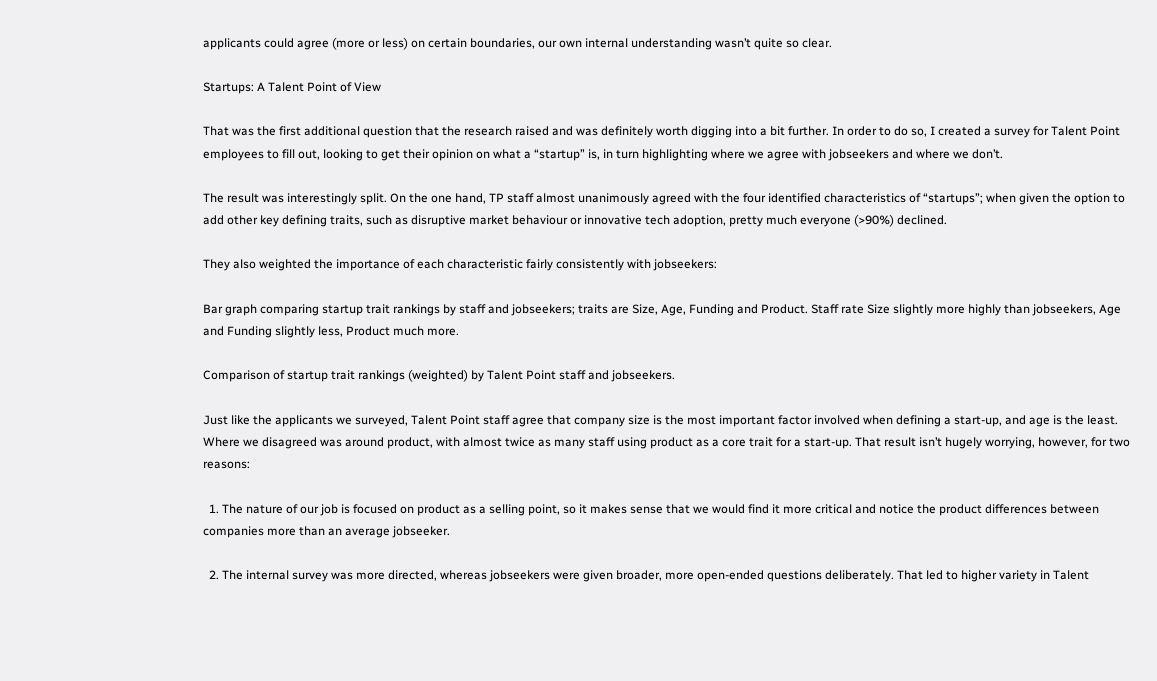applicants could agree (more or less) on certain boundaries, our own internal understanding wasn’t quite so clear.

Startups: A Talent Point of View

That was the first additional question that the research raised and was definitely worth digging into a bit further. In order to do so, I created a survey for Talent Point employees to fill out, looking to get their opinion on what a “startup” is, in turn highlighting where we agree with jobseekers and where we don’t.

The result was interestingly split. On the one hand, TP staff almost unanimously agreed with the four identified characteristics of “startups”; when given the option to add other key defining traits, such as disruptive market behaviour or innovative tech adoption, pretty much everyone (>90%) declined.

They also weighted the importance of each characteristic fairly consistently with jobseekers:

Bar graph comparing startup trait rankings by staff and jobseekers; traits are Size, Age, Funding and Product. Staff rate Size slightly more highly than jobseekers, Age and Funding slightly less, Product much more.

Comparison of startup trait rankings (weighted) by Talent Point staff and jobseekers.

Just like the applicants we surveyed, Talent Point staff agree that company size is the most important factor involved when defining a start-up, and age is the least. Where we disagreed was around product, with almost twice as many staff using product as a core trait for a start-up. That result isn’t hugely worrying, however, for two reasons:

  1. The nature of our job is focused on product as a selling point, so it makes sense that we would find it more critical and notice the product differences between companies more than an average jobseeker.

  2. The internal survey was more directed, whereas jobseekers were given broader, more open-ended questions deliberately. That led to higher variety in Talent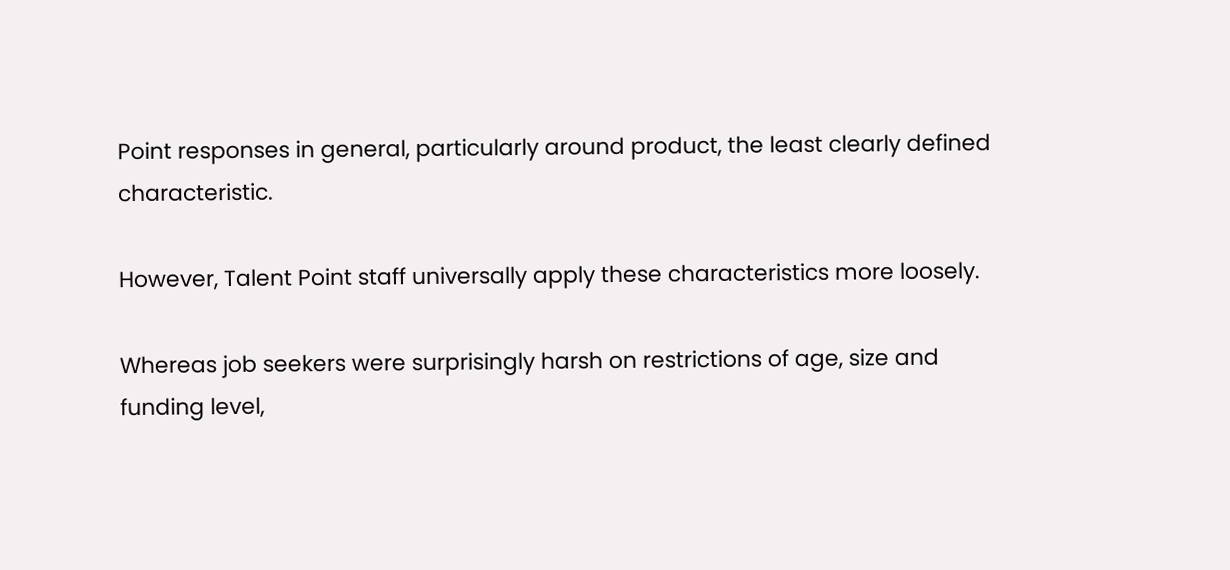Point responses in general, particularly around product, the least clearly defined characteristic.

However, Talent Point staff universally apply these characteristics more loosely.

Whereas job seekers were surprisingly harsh on restrictions of age, size and funding level,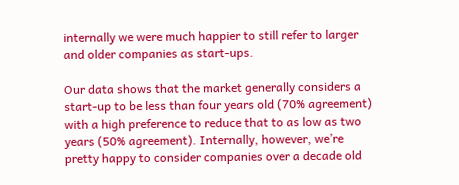internally we were much happier to still refer to larger and older companies as start-ups.

Our data shows that the market generally considers a start-up to be less than four years old (70% agreement) with a high preference to reduce that to as low as two years (50% agreement). Internally, however, we’re pretty happy to consider companies over a decade old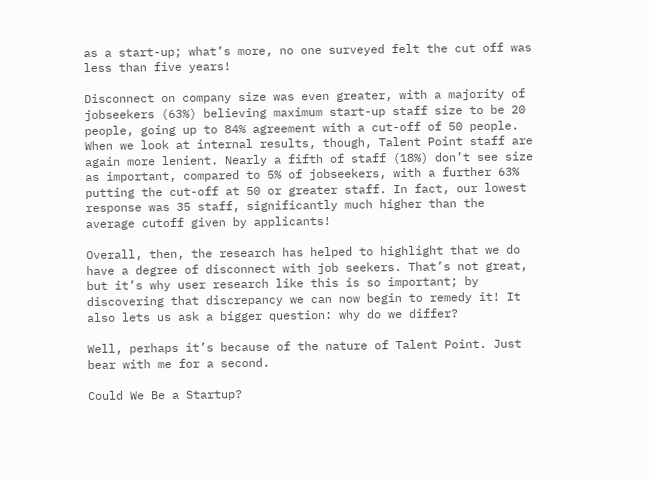as a start-up; what’s more, no one surveyed felt the cut off was less than five years!

Disconnect on company size was even greater, with a majority of jobseekers (63%) believing maximum start-up staff size to be 20 people, going up to 84% agreement with a cut-off of 50 people. When we look at internal results, though, Talent Point staff are again more lenient. Nearly a fifth of staff (18%) don’t see size as important, compared to 5% of jobseekers, with a further 63% putting the cut-off at 50 or greater staff. In fact, our lowest response was 35 staff, significantly much higher than the average cutoff given by applicants!

Overall, then, the research has helped to highlight that we do have a degree of disconnect with job seekers. That’s not great, but it’s why user research like this is so important; by discovering that discrepancy we can now begin to remedy it! It also lets us ask a bigger question: why do we differ?

Well, perhaps it’s because of the nature of Talent Point. Just bear with me for a second.

Could We Be a Startup?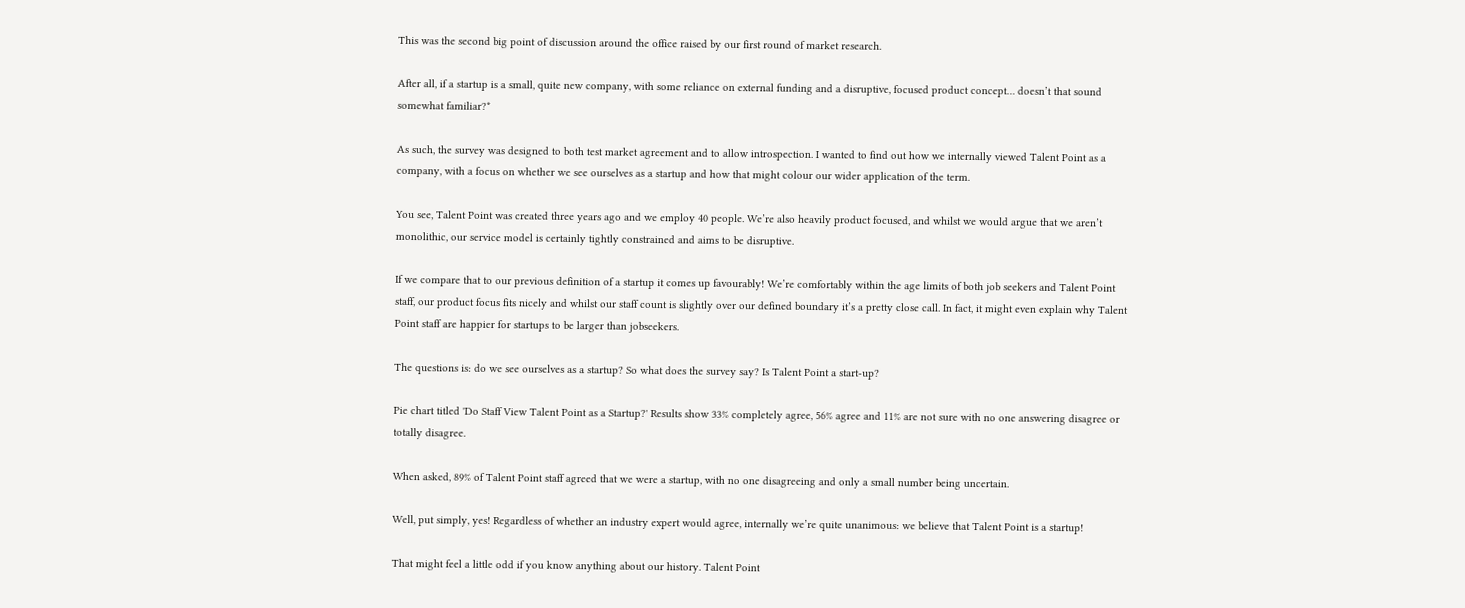This was the second big point of discussion around the office raised by our first round of market research.

After all, if a startup is a small, quite new company, with some reliance on external funding and a disruptive, focused product concept… doesn’t that sound somewhat familiar?*

As such, the survey was designed to both test market agreement and to allow introspection. I wanted to find out how we internally viewed Talent Point as a company, with a focus on whether we see ourselves as a startup and how that might colour our wider application of the term.

You see, Talent Point was created three years ago and we employ 40 people. We’re also heavily product focused, and whilst we would argue that we aren’t monolithic, our service model is certainly tightly constrained and aims to be disruptive.

If we compare that to our previous definition of a startup it comes up favourably! We’re comfortably within the age limits of both job seekers and Talent Point staff, our product focus fits nicely and whilst our staff count is slightly over our defined boundary it’s a pretty close call. In fact, it might even explain why Talent Point staff are happier for startups to be larger than jobseekers.

The questions is: do we see ourselves as a startup? So what does the survey say? Is Talent Point a start-up?

Pie chart titled 'Do Staff View Talent Point as a Startup?' Results show 33% completely agree, 56% agree and 11% are not sure with no one answering disagree or totally disagree.

When asked, 89% of Talent Point staff agreed that we were a startup, with no one disagreeing and only a small number being uncertain.

Well, put simply, yes! Regardless of whether an industry expert would agree, internally we’re quite unanimous: we believe that Talent Point is a startup!

That might feel a little odd if you know anything about our history. Talent Point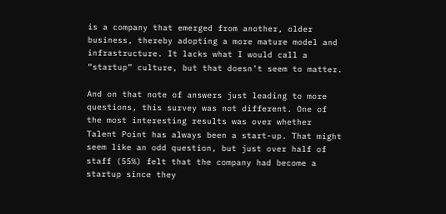is a company that emerged from another, older business, thereby adopting a more mature model and infrastructure. It lacks what I would call a “startup” culture, but that doesn’t seem to matter.

And on that note of answers just leading to more questions, this survey was not different. One of the most interesting results was over whether Talent Point has always been a start-up. That might seem like an odd question, but just over half of staff (55%) felt that the company had become a startup since they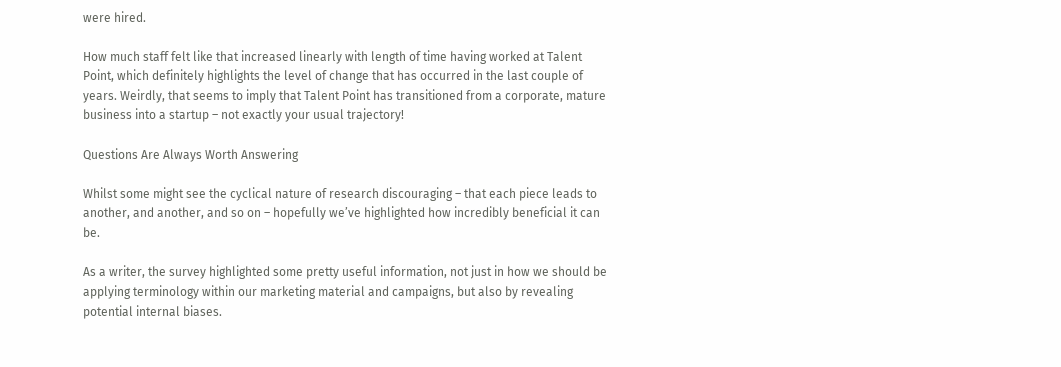were hired.

How much staff felt like that increased linearly with length of time having worked at Talent Point, which definitely highlights the level of change that has occurred in the last couple of years. Weirdly, that seems to imply that Talent Point has transitioned from a corporate, mature business into a startup – not exactly your usual trajectory!

Questions Are Always Worth Answering

Whilst some might see the cyclical nature of research discouraging – that each piece leads to another, and another, and so on – hopefully we’ve highlighted how incredibly beneficial it can be.

As a writer, the survey highlighted some pretty useful information, not just in how we should be applying terminology within our marketing material and campaigns, but also by revealing potential internal biases.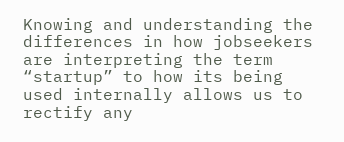Knowing and understanding the differences in how jobseekers are interpreting the term “startup” to how its being used internally allows us to rectify any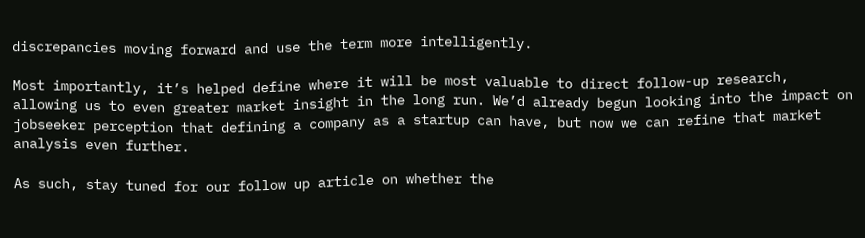discrepancies moving forward and use the term more intelligently.

Most importantly, it’s helped define where it will be most valuable to direct follow-up research, allowing us to even greater market insight in the long run. We’d already begun looking into the impact on jobseeker perception that defining a company as a startup can have, but now we can refine that market analysis even further.

As such, stay tuned for our follow up article on whether the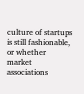culture of startups is still fashionable, or whether market associations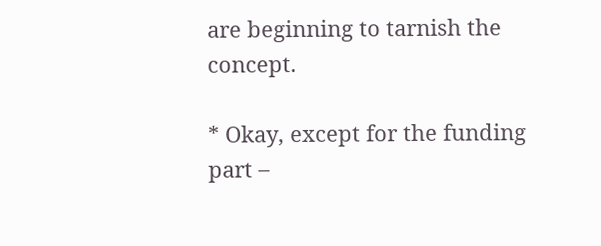are beginning to tarnish the concept.

* Okay, except for the funding part –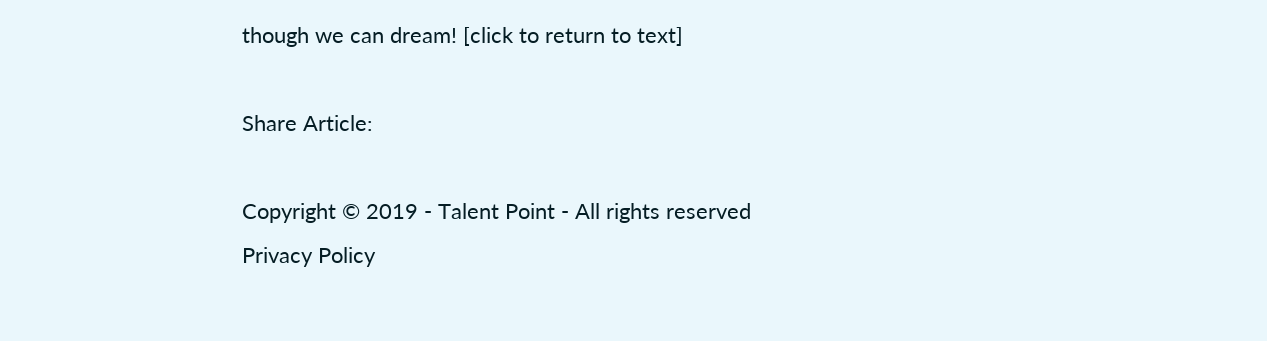though we can dream! [click to return to text]

Share Article:

Copyright © 2019 - Talent Point - All rights reserved
Privacy Policy